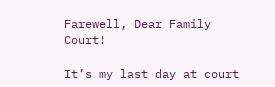Farewell, Dear Family Court!

It’s my last day at court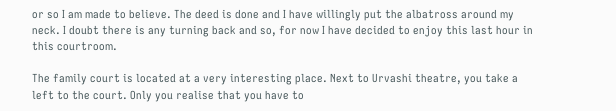or so I am made to believe. The deed is done and I have willingly put the albatross around my neck. I doubt there is any turning back and so, for now I have decided to enjoy this last hour in this courtroom.

The family court is located at a very interesting place. Next to Urvashi theatre, you take a left to the court. Only you realise that you have to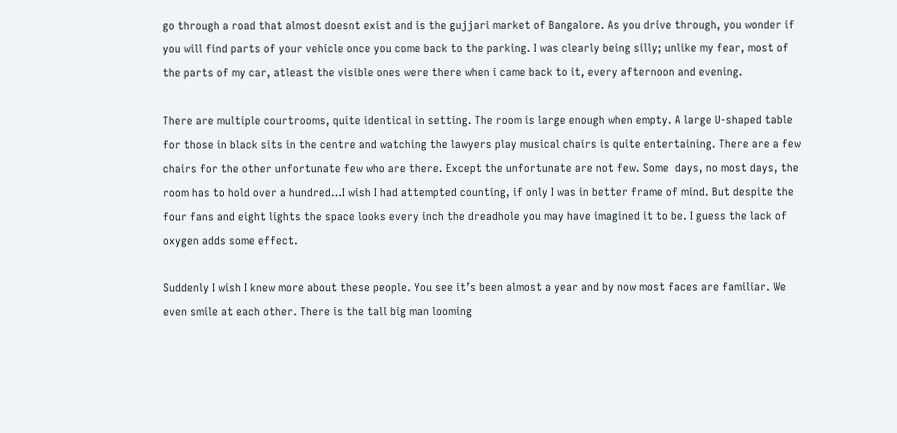go through a road that almost doesnt exist and is the gujjari market of Bangalore. As you drive through, you wonder if you will find parts of your vehicle once you come back to the parking. I was clearly being silly; unlike my fear, most of the parts of my car, atleast the visible ones were there when i came back to it, every afternoon and evening.

There are multiple courtrooms, quite identical in setting. The room is large enough when empty. A large U-shaped table for those in black sits in the centre and watching the lawyers play musical chairs is quite entertaining. There are a few chairs for the other unfortunate few who are there. Except the unfortunate are not few. Some  days, no most days, the room has to hold over a hundred…I wish I had attempted counting, if only I was in better frame of mind. But despite the four fans and eight lights the space looks every inch the dreadhole you may have imagined it to be. I guess the lack of oxygen adds some effect.

Suddenly I wish I knew more about these people. You see it’s been almost a year and by now most faces are familiar. We even smile at each other. There is the tall big man looming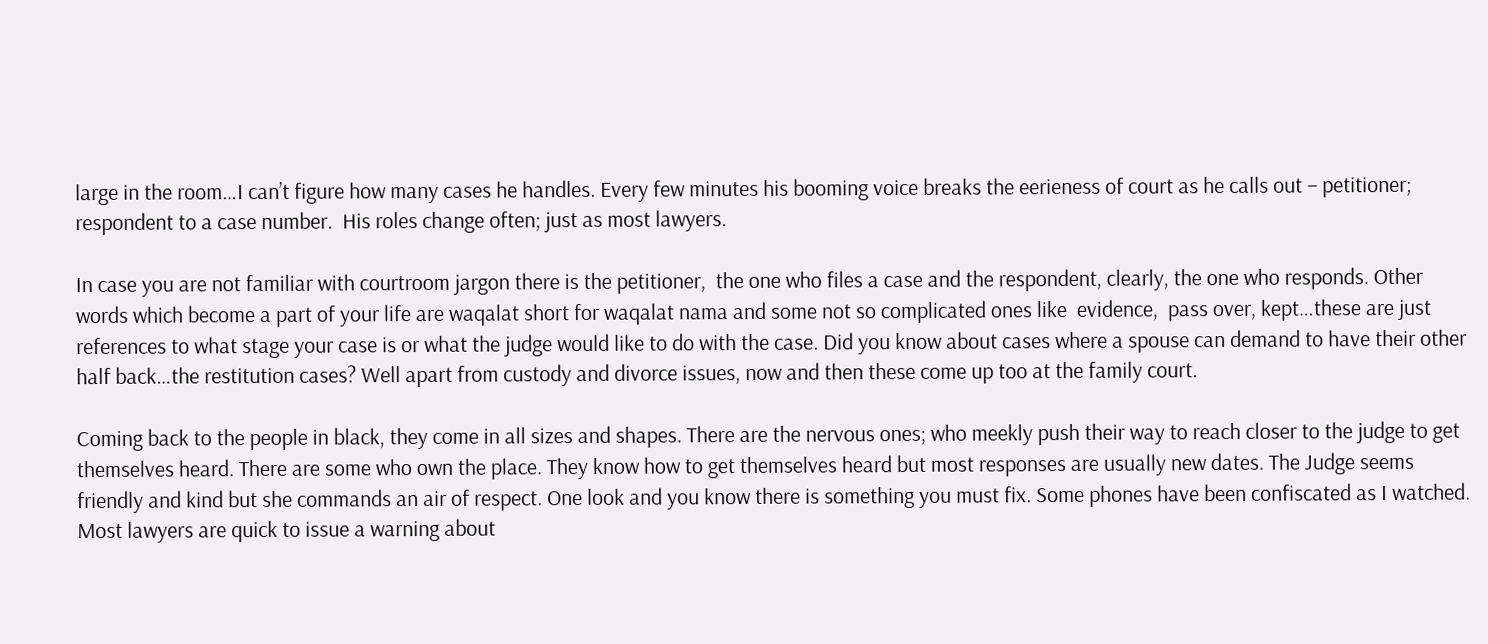large in the room…I can’t figure how many cases he handles. Every few minutes his booming voice breaks the eerieness of court as he calls out – petitioner; respondent to a case number.  His roles change often; just as most lawyers.

In case you are not familiar with courtroom jargon there is the petitioner,  the one who files a case and the respondent, clearly, the one who responds. Other words which become a part of your life are waqalat short for waqalat nama and some not so complicated ones like  evidence,  pass over, kept…these are just references to what stage your case is or what the judge would like to do with the case. Did you know about cases where a spouse can demand to have their other half back…the restitution cases? Well apart from custody and divorce issues, now and then these come up too at the family court.

Coming back to the people in black, they come in all sizes and shapes. There are the nervous ones; who meekly push their way to reach closer to the judge to get themselves heard. There are some who own the place. They know how to get themselves heard but most responses are usually new dates. The Judge seems friendly and kind but she commands an air of respect. One look and you know there is something you must fix. Some phones have been confiscated as I watched. Most lawyers are quick to issue a warning about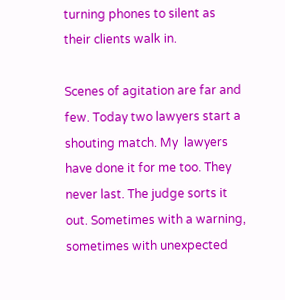turning phones to silent as their clients walk in.

Scenes of agitation are far and few. Today two lawyers start a shouting match. My  lawyers have done it for me too. They never last. The judge sorts it out. Sometimes with a warning, sometimes with unexpected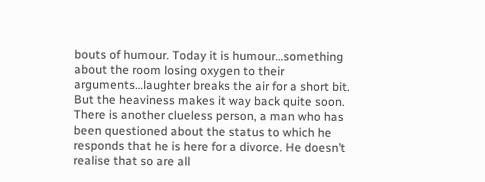bouts of humour. Today it is humour…something about the room losing oxygen to their arguments…laughter breaks the air for a short bit. But the heaviness makes it way back quite soon. There is another clueless person, a man who has been questioned about the status to which he responds that he is here for a divorce. He doesn’t realise that so are all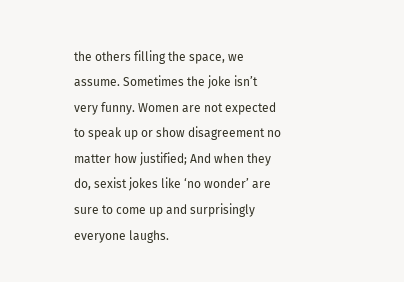the others filling the space, we assume. Sometimes the joke isn’t very funny. Women are not expected to speak up or show disagreement no matter how justified; And when they do, sexist jokes like ‘no wonder’ are sure to come up and surprisingly everyone laughs.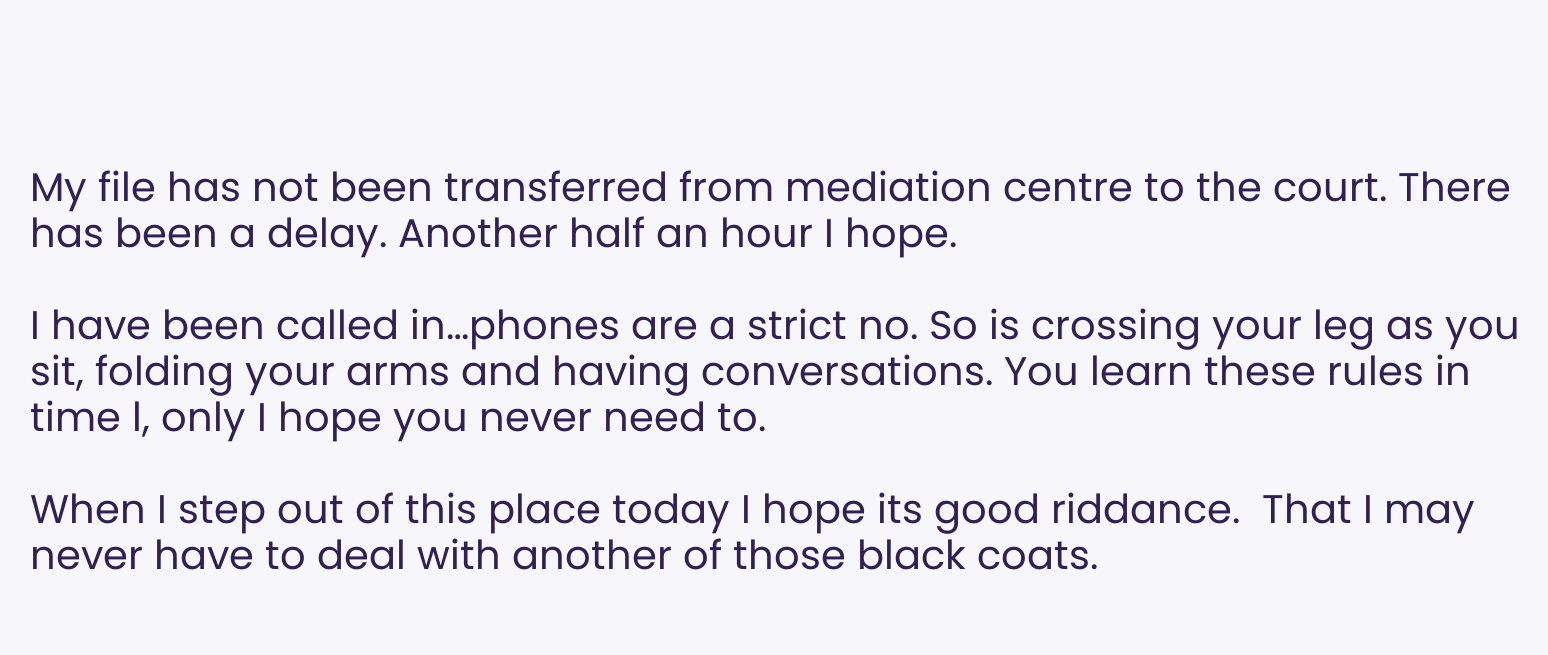My file has not been transferred from mediation centre to the court. There has been a delay. Another half an hour I hope.

I have been called in…phones are a strict no. So is crossing your leg as you sit, folding your arms and having conversations. You learn these rules in time l, only I hope you never need to.

When I step out of this place today I hope its good riddance.  That I may never have to deal with another of those black coats.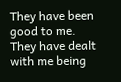They have been good to me. They have dealt with me being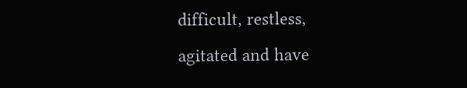difficult, restless, agitated and have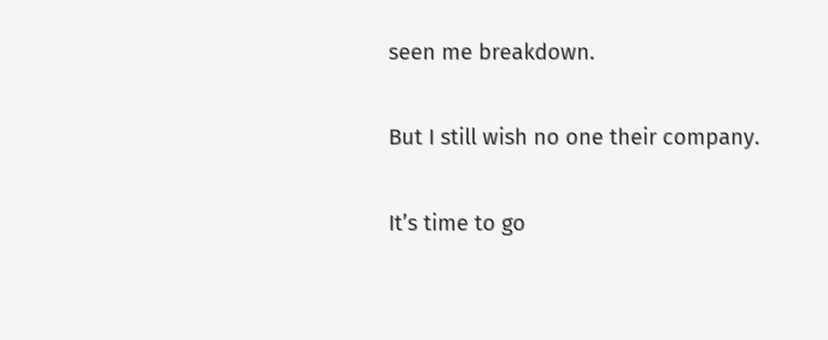seen me breakdown.

But I still wish no one their company.

It’s time to go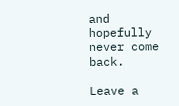and hopefully never come back.

Leave a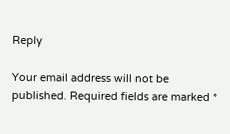Reply

Your email address will not be published. Required fields are marked *